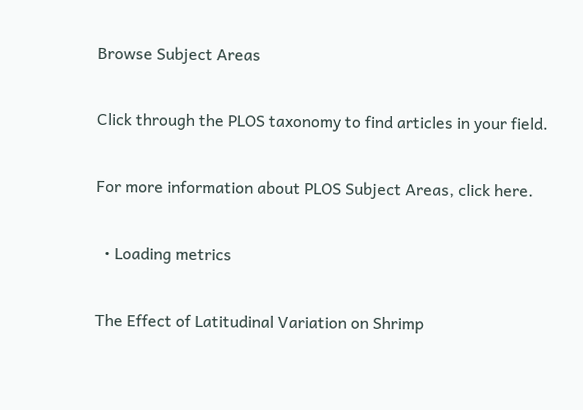Browse Subject Areas

Click through the PLOS taxonomy to find articles in your field.

For more information about PLOS Subject Areas, click here.

  • Loading metrics

The Effect of Latitudinal Variation on Shrimp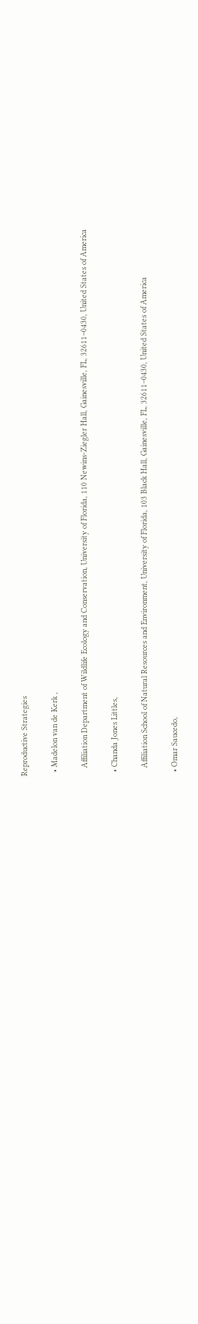Reproductive Strategies

  • Madelon van de Kerk ,

    Affiliation Department of Wildlife Ecology and Conservation, University of Florida, 110 Newins-Ziegler Hall, Gainesville, FL, 32611–0430, United States of America

  • Chanda Jones Littles,

    Affiliation School of Natural Resources and Environment, University of Florida, 103 Black Hall, Gainesville, FL, 32611–0430, United States of America

  • Omar Saucedo,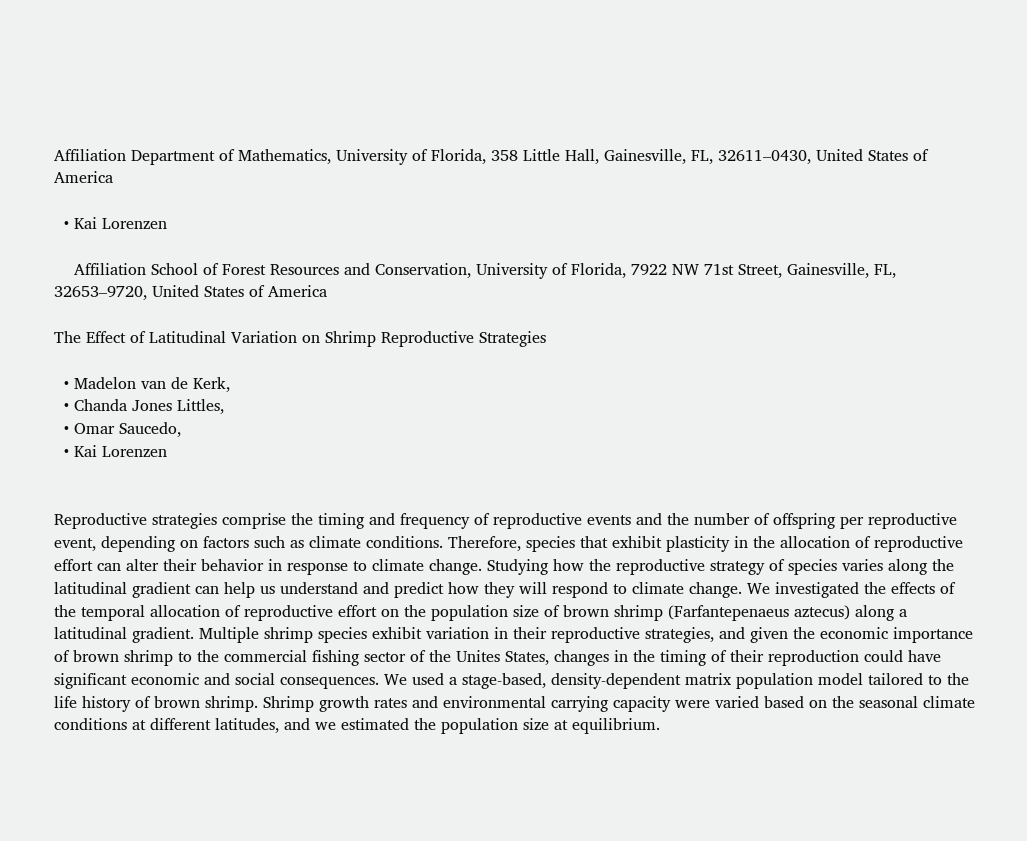Affiliation Department of Mathematics, University of Florida, 358 Little Hall, Gainesville, FL, 32611–0430, United States of America

  • Kai Lorenzen

    Affiliation School of Forest Resources and Conservation, University of Florida, 7922 NW 71st Street, Gainesville, FL, 32653–9720, United States of America

The Effect of Latitudinal Variation on Shrimp Reproductive Strategies

  • Madelon van de Kerk,
  • Chanda Jones Littles,
  • Omar Saucedo,
  • Kai Lorenzen


Reproductive strategies comprise the timing and frequency of reproductive events and the number of offspring per reproductive event, depending on factors such as climate conditions. Therefore, species that exhibit plasticity in the allocation of reproductive effort can alter their behavior in response to climate change. Studying how the reproductive strategy of species varies along the latitudinal gradient can help us understand and predict how they will respond to climate change. We investigated the effects of the temporal allocation of reproductive effort on the population size of brown shrimp (Farfantepenaeus aztecus) along a latitudinal gradient. Multiple shrimp species exhibit variation in their reproductive strategies, and given the economic importance of brown shrimp to the commercial fishing sector of the Unites States, changes in the timing of their reproduction could have significant economic and social consequences. We used a stage-based, density-dependent matrix population model tailored to the life history of brown shrimp. Shrimp growth rates and environmental carrying capacity were varied based on the seasonal climate conditions at different latitudes, and we estimated the population size at equilibrium.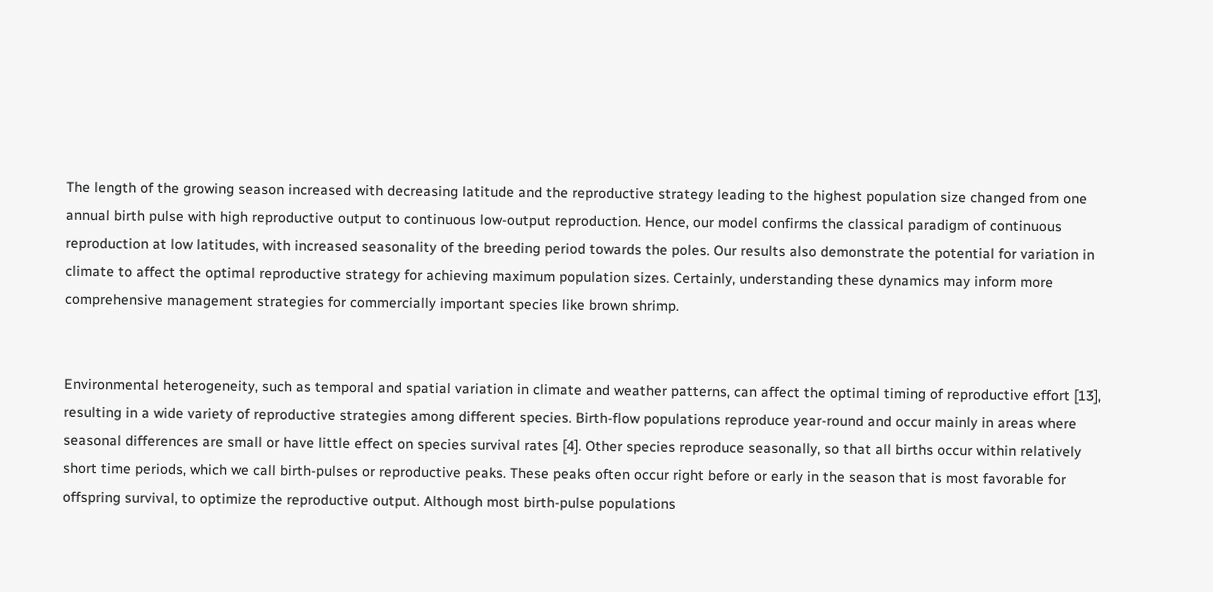The length of the growing season increased with decreasing latitude and the reproductive strategy leading to the highest population size changed from one annual birth pulse with high reproductive output to continuous low-output reproduction. Hence, our model confirms the classical paradigm of continuous reproduction at low latitudes, with increased seasonality of the breeding period towards the poles. Our results also demonstrate the potential for variation in climate to affect the optimal reproductive strategy for achieving maximum population sizes. Certainly, understanding these dynamics may inform more comprehensive management strategies for commercially important species like brown shrimp.


Environmental heterogeneity, such as temporal and spatial variation in climate and weather patterns, can affect the optimal timing of reproductive effort [13], resulting in a wide variety of reproductive strategies among different species. Birth-flow populations reproduce year-round and occur mainly in areas where seasonal differences are small or have little effect on species survival rates [4]. Other species reproduce seasonally, so that all births occur within relatively short time periods, which we call birth-pulses or reproductive peaks. These peaks often occur right before or early in the season that is most favorable for offspring survival, to optimize the reproductive output. Although most birth-pulse populations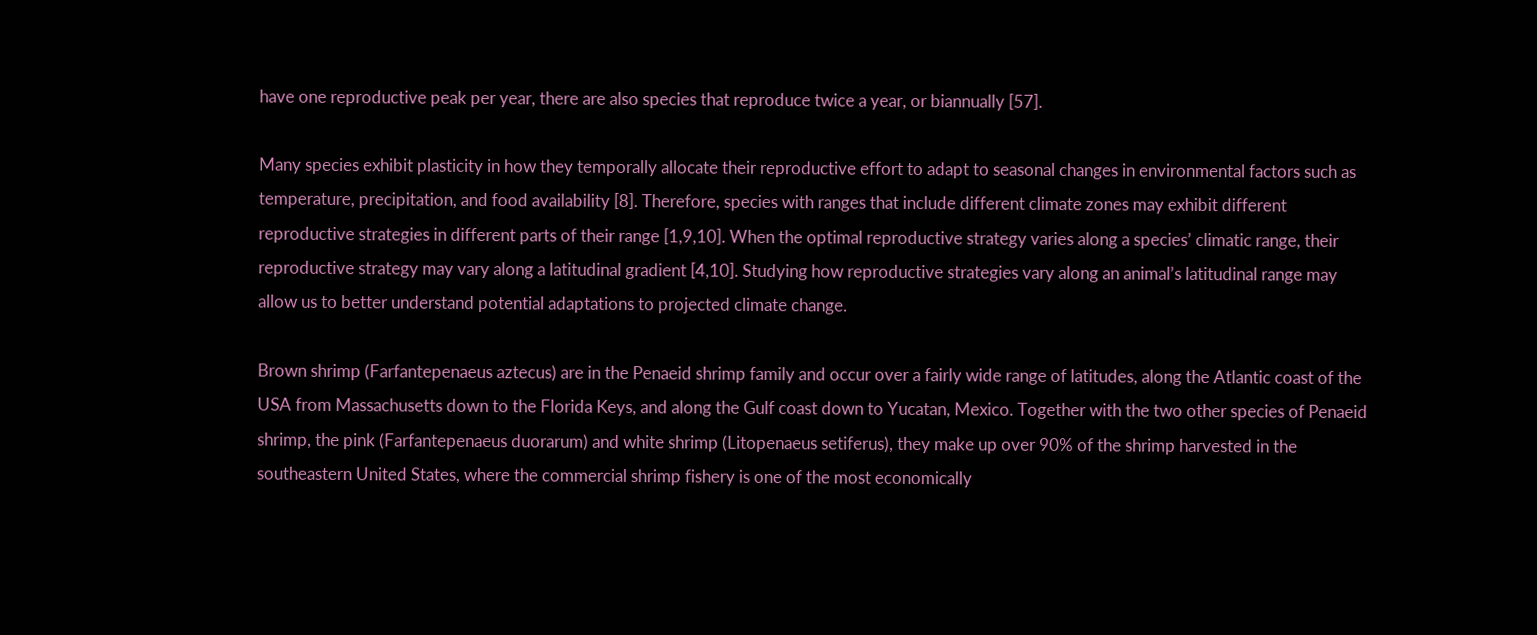have one reproductive peak per year, there are also species that reproduce twice a year, or biannually [57].

Many species exhibit plasticity in how they temporally allocate their reproductive effort to adapt to seasonal changes in environmental factors such as temperature, precipitation, and food availability [8]. Therefore, species with ranges that include different climate zones may exhibit different reproductive strategies in different parts of their range [1,9,10]. When the optimal reproductive strategy varies along a species’ climatic range, their reproductive strategy may vary along a latitudinal gradient [4,10]. Studying how reproductive strategies vary along an animal’s latitudinal range may allow us to better understand potential adaptations to projected climate change.

Brown shrimp (Farfantepenaeus aztecus) are in the Penaeid shrimp family and occur over a fairly wide range of latitudes, along the Atlantic coast of the USA from Massachusetts down to the Florida Keys, and along the Gulf coast down to Yucatan, Mexico. Together with the two other species of Penaeid shrimp, the pink (Farfantepenaeus duorarum) and white shrimp (Litopenaeus setiferus), they make up over 90% of the shrimp harvested in the southeastern United States, where the commercial shrimp fishery is one of the most economically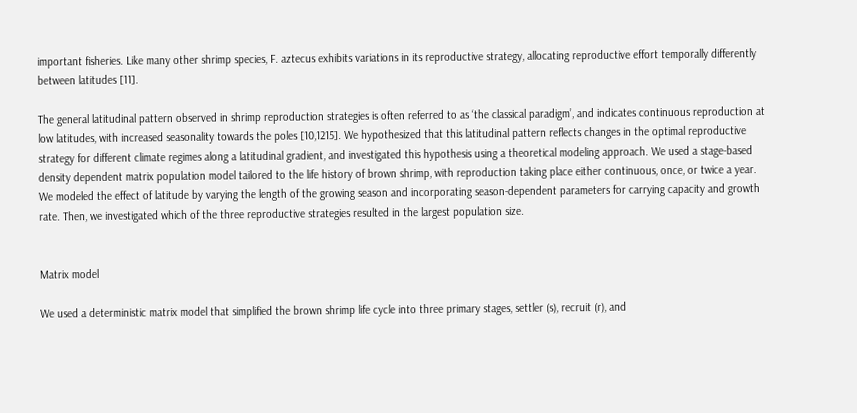important fisheries. Like many other shrimp species, F. aztecus exhibits variations in its reproductive strategy, allocating reproductive effort temporally differently between latitudes [11].

The general latitudinal pattern observed in shrimp reproduction strategies is often referred to as ‘the classical paradigm’, and indicates continuous reproduction at low latitudes, with increased seasonality towards the poles [10,1215]. We hypothesized that this latitudinal pattern reflects changes in the optimal reproductive strategy for different climate regimes along a latitudinal gradient, and investigated this hypothesis using a theoretical modeling approach. We used a stage-based density dependent matrix population model tailored to the life history of brown shrimp, with reproduction taking place either continuous, once, or twice a year. We modeled the effect of latitude by varying the length of the growing season and incorporating season-dependent parameters for carrying capacity and growth rate. Then, we investigated which of the three reproductive strategies resulted in the largest population size.


Matrix model

We used a deterministic matrix model that simplified the brown shrimp life cycle into three primary stages, settler (s), recruit (r), and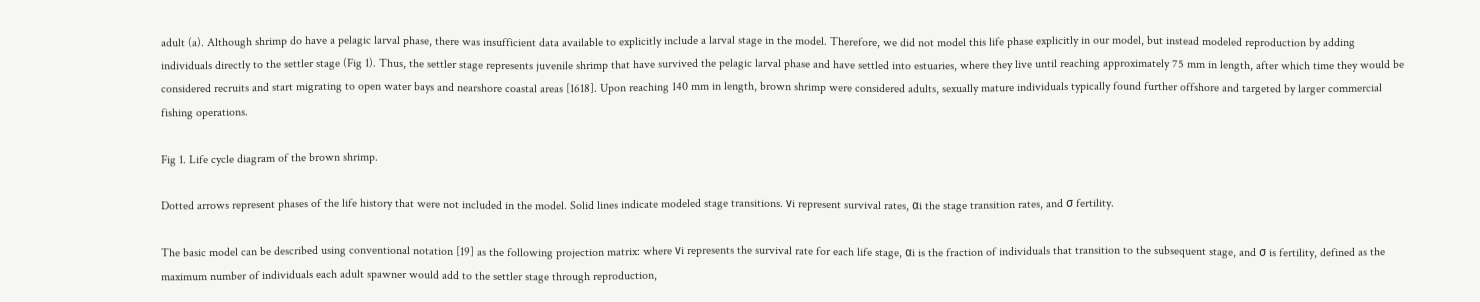adult (a). Although shrimp do have a pelagic larval phase, there was insufficient data available to explicitly include a larval stage in the model. Therefore, we did not model this life phase explicitly in our model, but instead modeled reproduction by adding individuals directly to the settler stage (Fig 1). Thus, the settler stage represents juvenile shrimp that have survived the pelagic larval phase and have settled into estuaries, where they live until reaching approximately 75 mm in length, after which time they would be considered recruits and start migrating to open water bays and nearshore coastal areas [1618]. Upon reaching 140 mm in length, brown shrimp were considered adults, sexually mature individuals typically found further offshore and targeted by larger commercial fishing operations.

Fig 1. Life cycle diagram of the brown shrimp.

Dotted arrows represent phases of the life history that were not included in the model. Solid lines indicate modeled stage transitions. νi represent survival rates, αi the stage transition rates, and σ fertility.

The basic model can be described using conventional notation [19] as the following projection matrix: where νi represents the survival rate for each life stage, αi is the fraction of individuals that transition to the subsequent stage, and σ is fertility, defined as the maximum number of individuals each adult spawner would add to the settler stage through reproduction,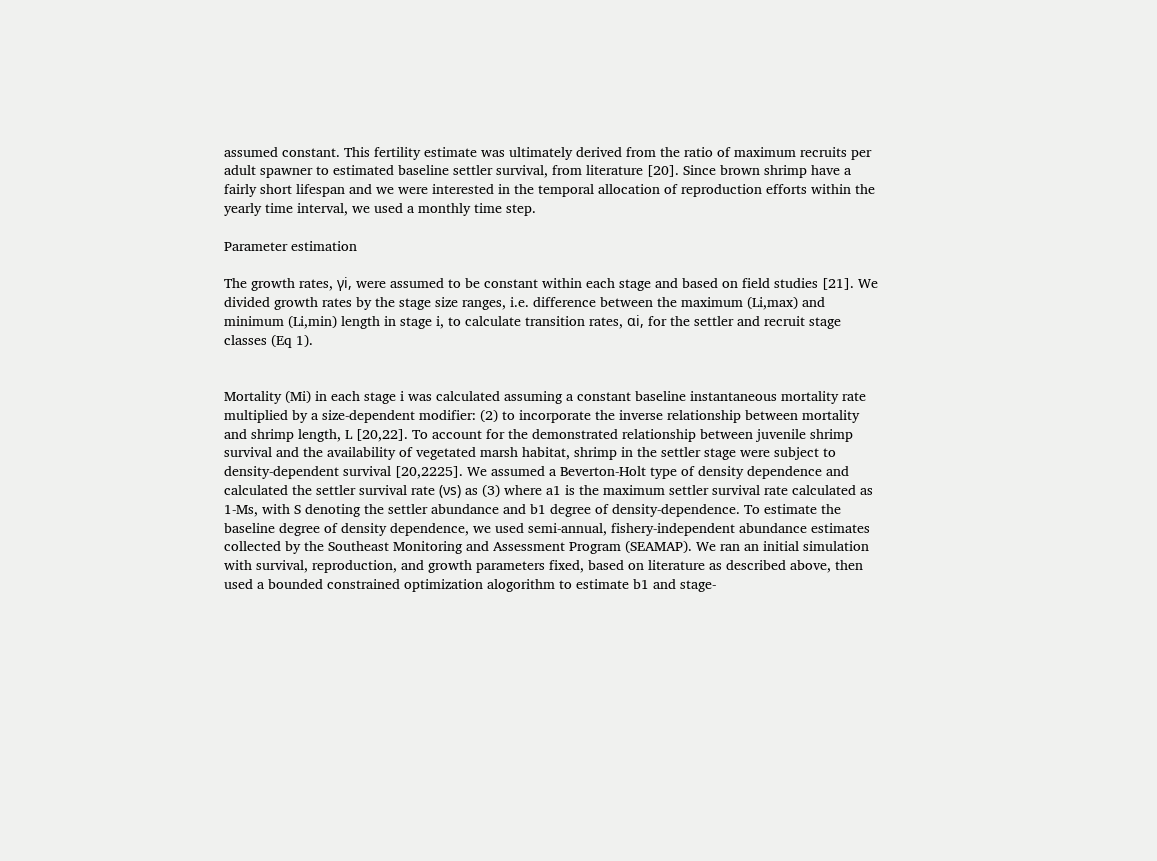assumed constant. This fertility estimate was ultimately derived from the ratio of maximum recruits per adult spawner to estimated baseline settler survival, from literature [20]. Since brown shrimp have a fairly short lifespan and we were interested in the temporal allocation of reproduction efforts within the yearly time interval, we used a monthly time step.

Parameter estimation

The growth rates, γi, were assumed to be constant within each stage and based on field studies [21]. We divided growth rates by the stage size ranges, i.e. difference between the maximum (Li,max) and minimum (Li,min) length in stage i, to calculate transition rates, αi, for the settler and recruit stage classes (Eq 1).


Mortality (Mi) in each stage i was calculated assuming a constant baseline instantaneous mortality rate multiplied by a size-dependent modifier: (2) to incorporate the inverse relationship between mortality and shrimp length, L [20,22]. To account for the demonstrated relationship between juvenile shrimp survival and the availability of vegetated marsh habitat, shrimp in the settler stage were subject to density-dependent survival [20,2225]. We assumed a Beverton-Holt type of density dependence and calculated the settler survival rate (νs) as (3) where a1 is the maximum settler survival rate calculated as 1-Ms, with S denoting the settler abundance and b1 degree of density-dependence. To estimate the baseline degree of density dependence, we used semi-annual, fishery-independent abundance estimates collected by the Southeast Monitoring and Assessment Program (SEAMAP). We ran an initial simulation with survival, reproduction, and growth parameters fixed, based on literature as described above, then used a bounded constrained optimization alogorithm to estimate b1 and stage-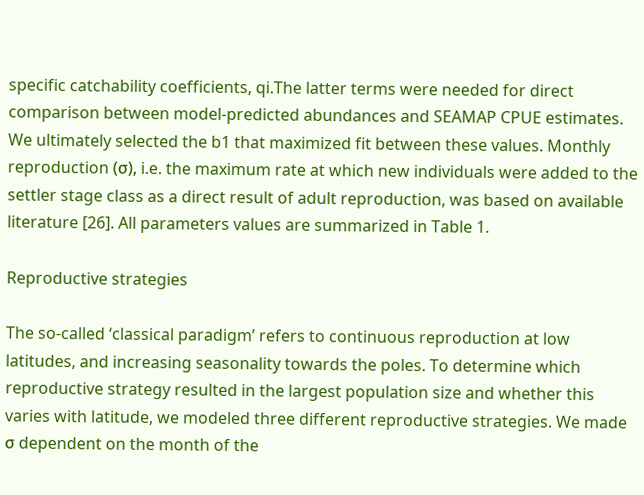specific catchability coefficients, qi.The latter terms were needed for direct comparison between model-predicted abundances and SEAMAP CPUE estimates. We ultimately selected the b1 that maximized fit between these values. Monthly reproduction (σ), i.e. the maximum rate at which new individuals were added to the settler stage class as a direct result of adult reproduction, was based on available literature [26]. All parameters values are summarized in Table 1.

Reproductive strategies

The so-called ‘classical paradigm’ refers to continuous reproduction at low latitudes, and increasing seasonality towards the poles. To determine which reproductive strategy resulted in the largest population size and whether this varies with latitude, we modeled three different reproductive strategies. We made σ dependent on the month of the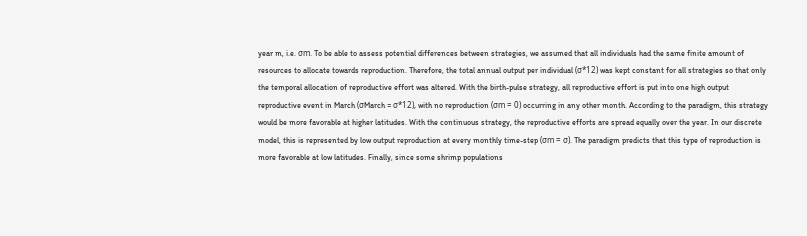year m, i.e. σm. To be able to assess potential differences between strategies, we assumed that all individuals had the same finite amount of resources to allocate towards reproduction. Therefore, the total annual output per individual (σ*12) was kept constant for all strategies so that only the temporal allocation of reproductive effort was altered. With the birth-pulse strategy, all reproductive effort is put into one high output reproductive event in March (σMarch = σ*12), with no reproduction (σm = 0) occurring in any other month. According to the paradigm, this strategy would be more favorable at higher latitudes. With the continuous strategy, the reproductive efforts are spread equally over the year. In our discrete model, this is represented by low output reproduction at every monthly time-step (σm = σ). The paradigm predicts that this type of reproduction is more favorable at low latitudes. Finally, since some shrimp populations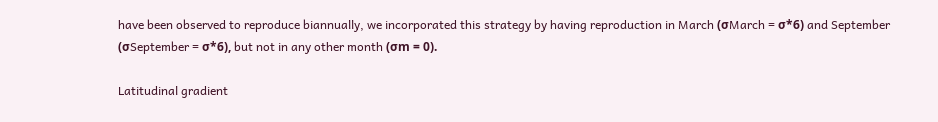have been observed to reproduce biannually, we incorporated this strategy by having reproduction in March (σMarch = σ*6) and September (σSeptember = σ*6), but not in any other month (σm = 0).

Latitudinal gradient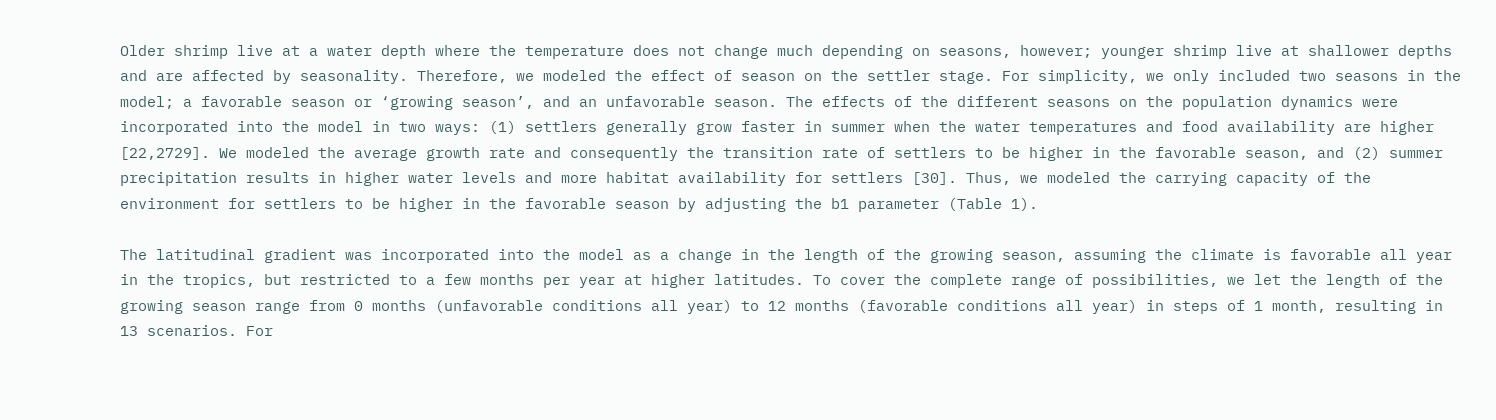Older shrimp live at a water depth where the temperature does not change much depending on seasons, however; younger shrimp live at shallower depths and are affected by seasonality. Therefore, we modeled the effect of season on the settler stage. For simplicity, we only included two seasons in the model; a favorable season or ‘growing season’, and an unfavorable season. The effects of the different seasons on the population dynamics were incorporated into the model in two ways: (1) settlers generally grow faster in summer when the water temperatures and food availability are higher [22,2729]. We modeled the average growth rate and consequently the transition rate of settlers to be higher in the favorable season, and (2) summer precipitation results in higher water levels and more habitat availability for settlers [30]. Thus, we modeled the carrying capacity of the environment for settlers to be higher in the favorable season by adjusting the b1 parameter (Table 1).

The latitudinal gradient was incorporated into the model as a change in the length of the growing season, assuming the climate is favorable all year in the tropics, but restricted to a few months per year at higher latitudes. To cover the complete range of possibilities, we let the length of the growing season range from 0 months (unfavorable conditions all year) to 12 months (favorable conditions all year) in steps of 1 month, resulting in 13 scenarios. For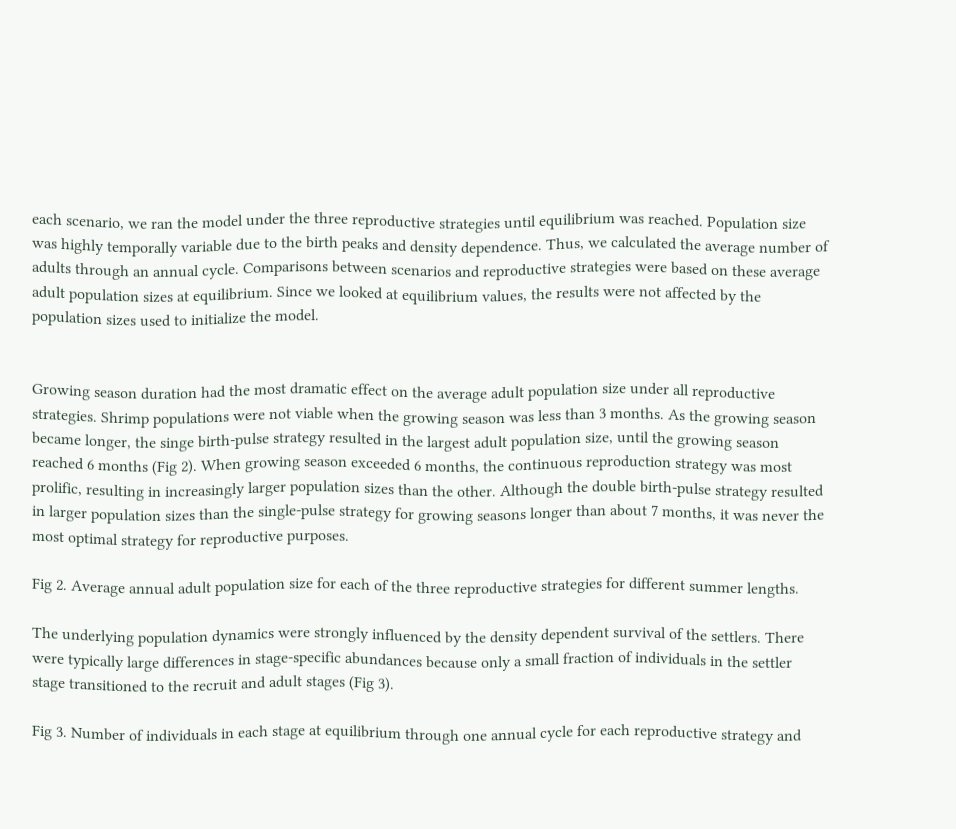each scenario, we ran the model under the three reproductive strategies until equilibrium was reached. Population size was highly temporally variable due to the birth peaks and density dependence. Thus, we calculated the average number of adults through an annual cycle. Comparisons between scenarios and reproductive strategies were based on these average adult population sizes at equilibrium. Since we looked at equilibrium values, the results were not affected by the population sizes used to initialize the model.


Growing season duration had the most dramatic effect on the average adult population size under all reproductive strategies. Shrimp populations were not viable when the growing season was less than 3 months. As the growing season became longer, the singe birth-pulse strategy resulted in the largest adult population size, until the growing season reached 6 months (Fig 2). When growing season exceeded 6 months, the continuous reproduction strategy was most prolific, resulting in increasingly larger population sizes than the other. Although the double birth-pulse strategy resulted in larger population sizes than the single-pulse strategy for growing seasons longer than about 7 months, it was never the most optimal strategy for reproductive purposes.

Fig 2. Average annual adult population size for each of the three reproductive strategies for different summer lengths.

The underlying population dynamics were strongly influenced by the density dependent survival of the settlers. There were typically large differences in stage-specific abundances because only a small fraction of individuals in the settler stage transitioned to the recruit and adult stages (Fig 3).

Fig 3. Number of individuals in each stage at equilibrium through one annual cycle for each reproductive strategy and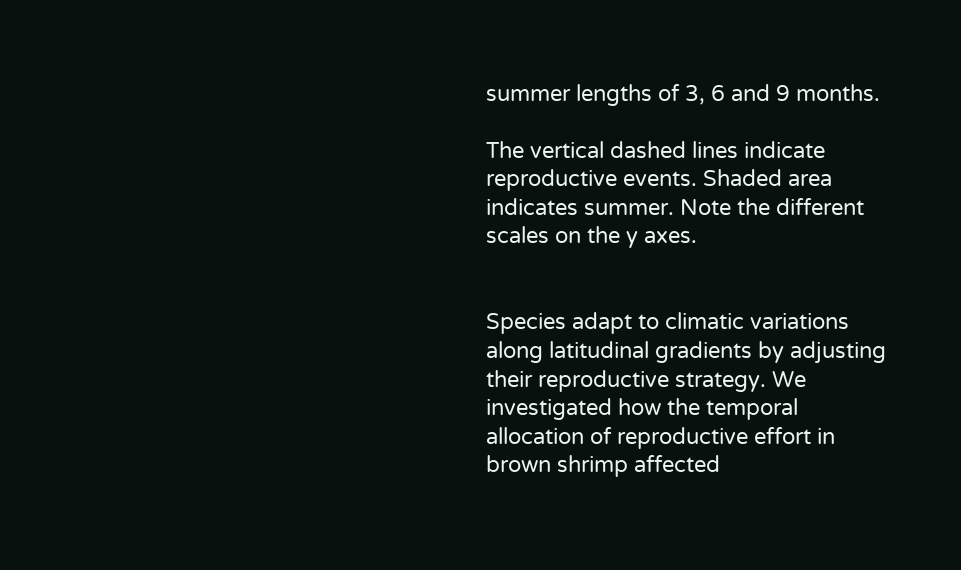summer lengths of 3, 6 and 9 months.

The vertical dashed lines indicate reproductive events. Shaded area indicates summer. Note the different scales on the y axes.


Species adapt to climatic variations along latitudinal gradients by adjusting their reproductive strategy. We investigated how the temporal allocation of reproductive effort in brown shrimp affected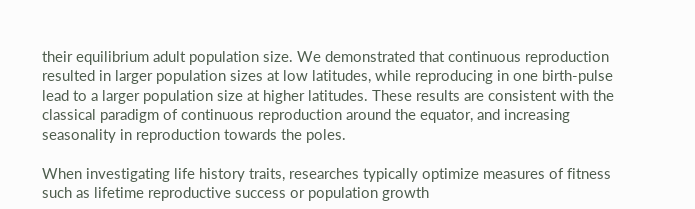their equilibrium adult population size. We demonstrated that continuous reproduction resulted in larger population sizes at low latitudes, while reproducing in one birth-pulse lead to a larger population size at higher latitudes. These results are consistent with the classical paradigm of continuous reproduction around the equator, and increasing seasonality in reproduction towards the poles.

When investigating life history traits, researches typically optimize measures of fitness such as lifetime reproductive success or population growth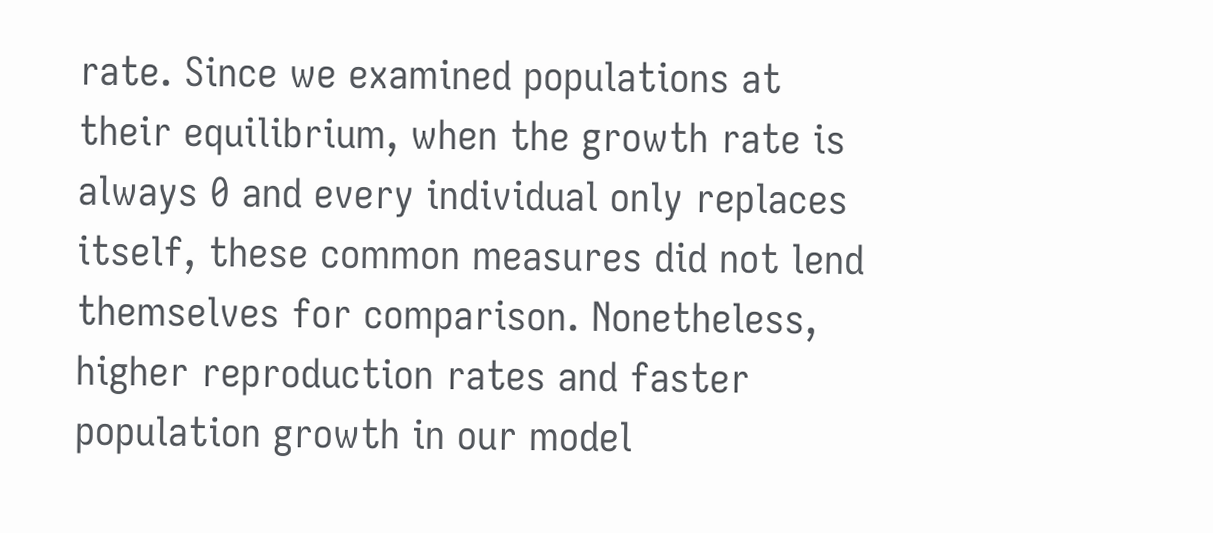rate. Since we examined populations at their equilibrium, when the growth rate is always 0 and every individual only replaces itself, these common measures did not lend themselves for comparison. Nonetheless, higher reproduction rates and faster population growth in our model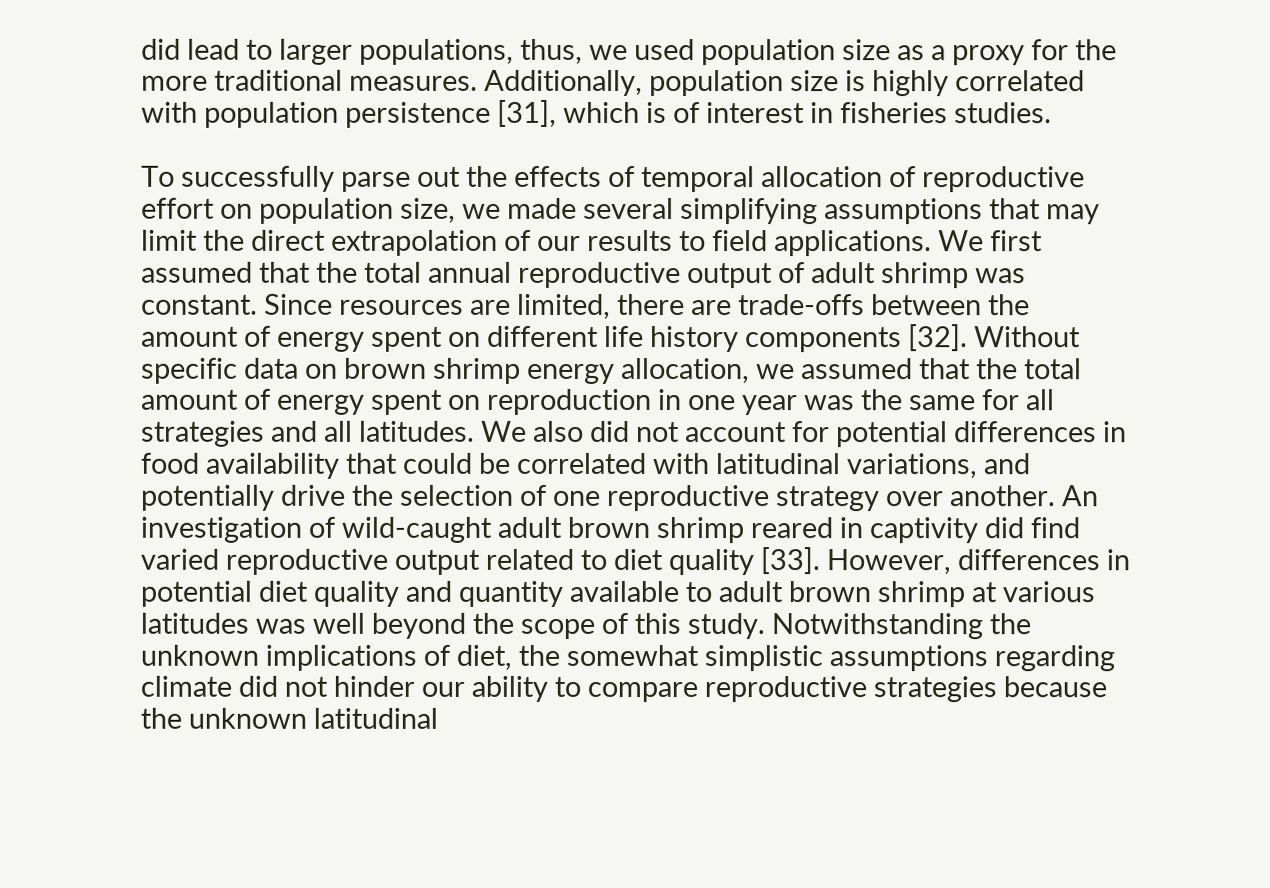did lead to larger populations, thus, we used population size as a proxy for the more traditional measures. Additionally, population size is highly correlated with population persistence [31], which is of interest in fisheries studies.

To successfully parse out the effects of temporal allocation of reproductive effort on population size, we made several simplifying assumptions that may limit the direct extrapolation of our results to field applications. We first assumed that the total annual reproductive output of adult shrimp was constant. Since resources are limited, there are trade-offs between the amount of energy spent on different life history components [32]. Without specific data on brown shrimp energy allocation, we assumed that the total amount of energy spent on reproduction in one year was the same for all strategies and all latitudes. We also did not account for potential differences in food availability that could be correlated with latitudinal variations, and potentially drive the selection of one reproductive strategy over another. An investigation of wild-caught adult brown shrimp reared in captivity did find varied reproductive output related to diet quality [33]. However, differences in potential diet quality and quantity available to adult brown shrimp at various latitudes was well beyond the scope of this study. Notwithstanding the unknown implications of diet, the somewhat simplistic assumptions regarding climate did not hinder our ability to compare reproductive strategies because the unknown latitudinal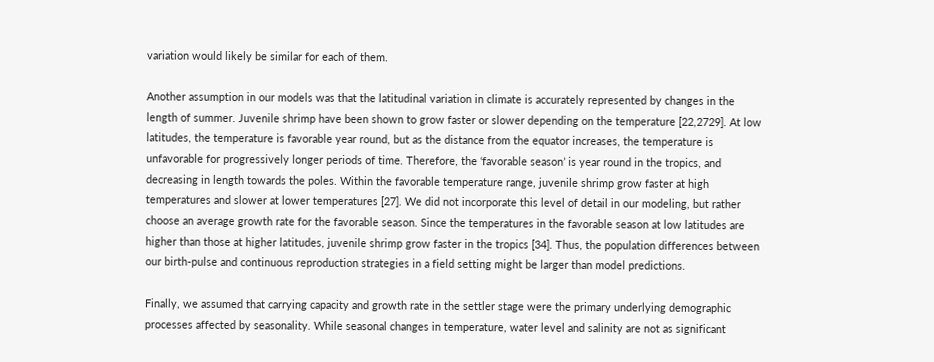variation would likely be similar for each of them.

Another assumption in our models was that the latitudinal variation in climate is accurately represented by changes in the length of summer. Juvenile shrimp have been shown to grow faster or slower depending on the temperature [22,2729]. At low latitudes, the temperature is favorable year round, but as the distance from the equator increases, the temperature is unfavorable for progressively longer periods of time. Therefore, the ‘favorable season’ is year round in the tropics, and decreasing in length towards the poles. Within the favorable temperature range, juvenile shrimp grow faster at high temperatures and slower at lower temperatures [27]. We did not incorporate this level of detail in our modeling, but rather choose an average growth rate for the favorable season. Since the temperatures in the favorable season at low latitudes are higher than those at higher latitudes, juvenile shrimp grow faster in the tropics [34]. Thus, the population differences between our birth-pulse and continuous reproduction strategies in a field setting might be larger than model predictions.

Finally, we assumed that carrying capacity and growth rate in the settler stage were the primary underlying demographic processes affected by seasonality. While seasonal changes in temperature, water level and salinity are not as significant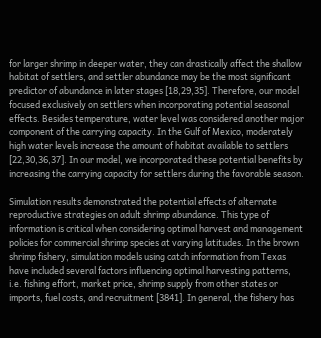for larger shrimp in deeper water, they can drastically affect the shallow habitat of settlers, and settler abundance may be the most significant predictor of abundance in later stages [18,29,35]. Therefore, our model focused exclusively on settlers when incorporating potential seasonal effects. Besides temperature, water level was considered another major component of the carrying capacity. In the Gulf of Mexico, moderately high water levels increase the amount of habitat available to settlers [22,30,36,37]. In our model, we incorporated these potential benefits by increasing the carrying capacity for settlers during the favorable season.

Simulation results demonstrated the potential effects of alternate reproductive strategies on adult shrimp abundance. This type of information is critical when considering optimal harvest and management policies for commercial shrimp species at varying latitudes. In the brown shrimp fishery, simulation models using catch information from Texas have included several factors influencing optimal harvesting patterns, i.e. fishing effort, market price, shrimp supply from other states or imports, fuel costs, and recruitment [3841]. In general, the fishery has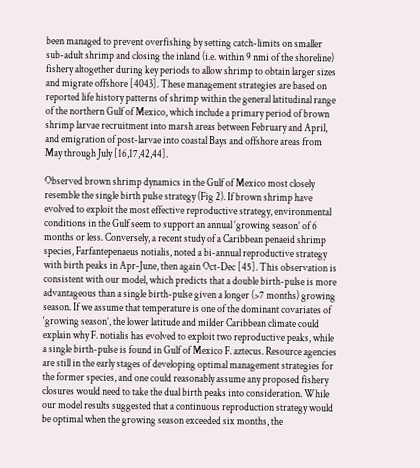been managed to prevent overfishing by setting catch-limits on smaller sub-adult shrimp and closing the inland (i.e. within 9 nmi of the shoreline) fishery altogether during key periods to allow shrimp to obtain larger sizes and migrate offshore [4043]. These management strategies are based on reported life history patterns of shrimp within the general latitudinal range of the northern Gulf of Mexico, which include a primary period of brown shrimp larvae recruitment into marsh areas between February and April, and emigration of post-larvae into coastal Bays and offshore areas from May through July [16,17,42,44].

Observed brown shrimp dynamics in the Gulf of Mexico most closely resemble the single birth pulse strategy (Fig 2). If brown shrimp have evolved to exploit the most effective reproductive strategy, environmental conditions in the Gulf seem to support an annual ‘growing season’ of 6 months or less. Conversely, a recent study of a Caribbean penaeid shrimp species, Farfantepenaeus notialis, noted a bi-annual reproductive strategy with birth peaks in Apr-June, then again Oct-Dec [45]. This observation is consistent with our model, which predicts that a double birth-pulse is more advantageous than a single birth-pulse given a longer (>7 months) growing season. If we assume that temperature is one of the dominant covariates of ‘growing season’, the lower latitude and milder Caribbean climate could explain why F. notialis has evolved to exploit two reproductive peaks, while a single birth-pulse is found in Gulf of Mexico F. aztecus. Resource agencies are still in the early stages of developing optimal management strategies for the former species, and one could reasonably assume any proposed fishery closures would need to take the dual birth peaks into consideration. While our model results suggested that a continuous reproduction strategy would be optimal when the growing season exceeded six months, the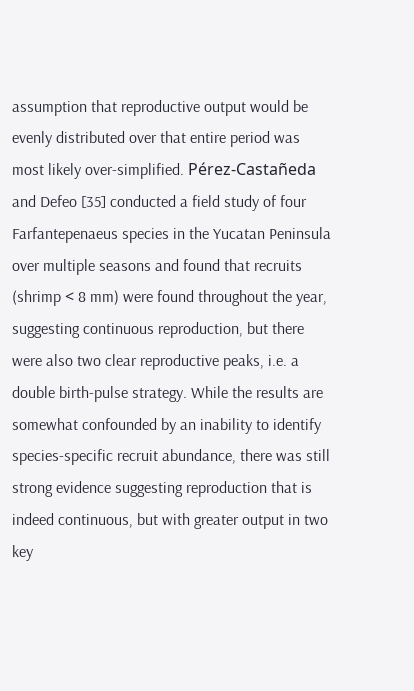assumption that reproductive output would be evenly distributed over that entire period was most likely over-simplified. Pérez-Castañeda and Defeo [35] conducted a field study of four Farfantepenaeus species in the Yucatan Peninsula over multiple seasons and found that recruits (shrimp < 8 mm) were found throughout the year, suggesting continuous reproduction, but there were also two clear reproductive peaks, i.e. a double birth-pulse strategy. While the results are somewhat confounded by an inability to identify species-specific recruit abundance, there was still strong evidence suggesting reproduction that is indeed continuous, but with greater output in two key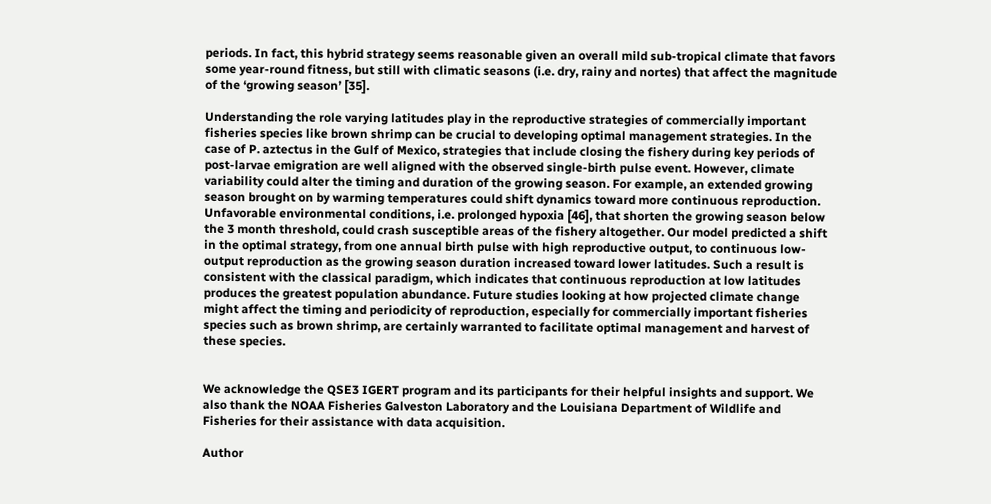periods. In fact, this hybrid strategy seems reasonable given an overall mild sub-tropical climate that favors some year-round fitness, but still with climatic seasons (i.e. dry, rainy and nortes) that affect the magnitude of the ‘growing season’ [35].

Understanding the role varying latitudes play in the reproductive strategies of commercially important fisheries species like brown shrimp can be crucial to developing optimal management strategies. In the case of P. aztectus in the Gulf of Mexico, strategies that include closing the fishery during key periods of post-larvae emigration are well aligned with the observed single-birth pulse event. However, climate variability could alter the timing and duration of the growing season. For example, an extended growing season brought on by warming temperatures could shift dynamics toward more continuous reproduction. Unfavorable environmental conditions, i.e. prolonged hypoxia [46], that shorten the growing season below the 3 month threshold, could crash susceptible areas of the fishery altogether. Our model predicted a shift in the optimal strategy, from one annual birth pulse with high reproductive output, to continuous low-output reproduction as the growing season duration increased toward lower latitudes. Such a result is consistent with the classical paradigm, which indicates that continuous reproduction at low latitudes produces the greatest population abundance. Future studies looking at how projected climate change might affect the timing and periodicity of reproduction, especially for commercially important fisheries species such as brown shrimp, are certainly warranted to facilitate optimal management and harvest of these species.


We acknowledge the QSE3 IGERT program and its participants for their helpful insights and support. We also thank the NOAA Fisheries Galveston Laboratory and the Louisiana Department of Wildlife and Fisheries for their assistance with data acquisition.

Author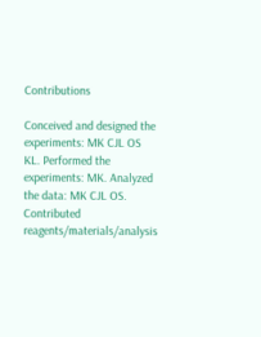Contributions

Conceived and designed the experiments: MK CJL OS KL. Performed the experiments: MK. Analyzed the data: MK CJL OS. Contributed reagents/materials/analysis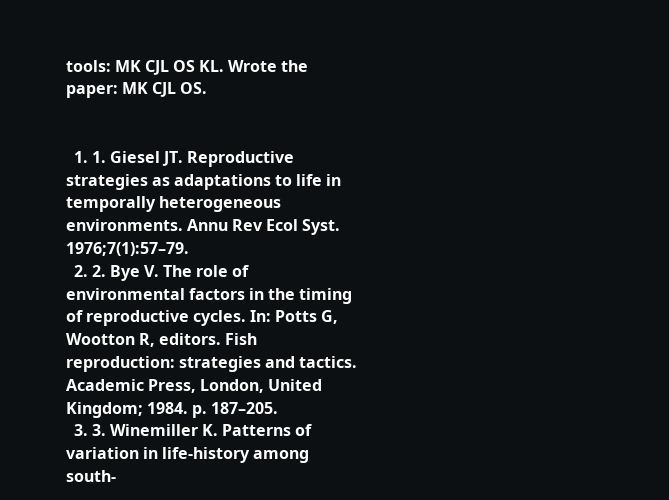tools: MK CJL OS KL. Wrote the paper: MK CJL OS.


  1. 1. Giesel JT. Reproductive strategies as adaptations to life in temporally heterogeneous environments. Annu Rev Ecol Syst. 1976;7(1):57–79.
  2. 2. Bye V. The role of environmental factors in the timing of reproductive cycles. In: Potts G, Wootton R, editors. Fish reproduction: strategies and tactics. Academic Press, London, United Kingdom; 1984. p. 187–205.
  3. 3. Winemiller K. Patterns of variation in life-history among south-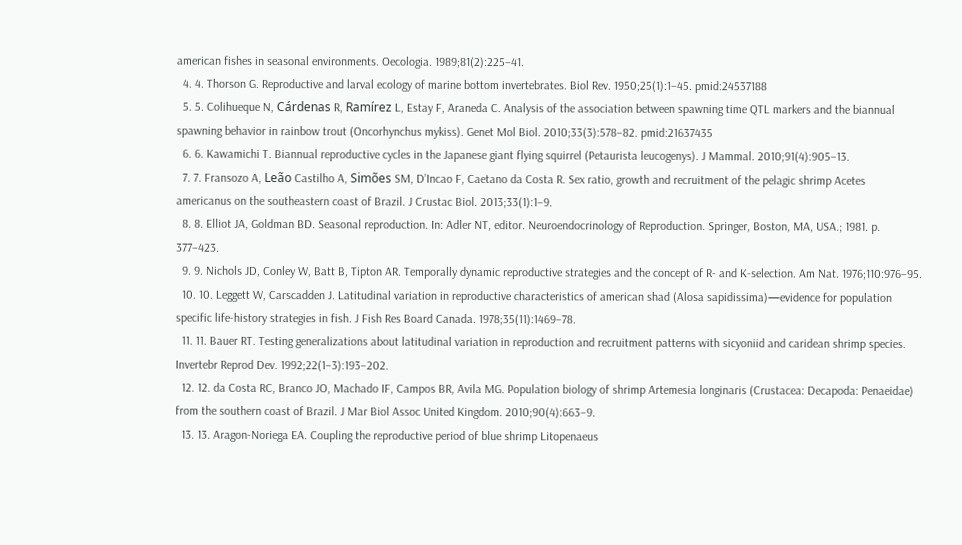american fishes in seasonal environments. Oecologia. 1989;81(2):225–41.
  4. 4. Thorson G. Reproductive and larval ecology of marine bottom invertebrates. Biol Rev. 1950;25(1):1–45. pmid:24537188
  5. 5. Colihueque N, Cárdenas R, Ramírez L, Estay F, Araneda C. Analysis of the association between spawning time QTL markers and the biannual spawning behavior in rainbow trout (Oncorhynchus mykiss). Genet Mol Biol. 2010;33(3):578–82. pmid:21637435
  6. 6. Kawamichi T. Biannual reproductive cycles in the Japanese giant flying squirrel (Petaurista leucogenys). J Mammal. 2010;91(4):905–13.
  7. 7. Fransozo A, Leão Castilho A, Simões SM, D’Incao F, Caetano da Costa R. Sex ratio, growth and recruitment of the pelagic shrimp Acetes americanus on the southeastern coast of Brazil. J Crustac Biol. 2013;33(1):1–9.
  8. 8. Elliot JA, Goldman BD. Seasonal reproduction. In: Adler NT, editor. Neuroendocrinology of Reproduction. Springer, Boston, MA, USA.; 1981. p. 377–423.
  9. 9. Nichols JD, Conley W, Batt B, Tipton AR. Temporally dynamic reproductive strategies and the concept of R- and K-selection. Am Nat. 1976;110:976–95.
  10. 10. Leggett W, Carscadden J. Latitudinal variation in reproductive characteristics of american shad (Alosa sapidissima)—evidence for population specific life-history strategies in fish. J Fish Res Board Canada. 1978;35(11):1469–78.
  11. 11. Bauer RT. Testing generalizations about latitudinal variation in reproduction and recruitment patterns with sicyoniid and caridean shrimp species. Invertebr Reprod Dev. 1992;22(1–3):193–202.
  12. 12. da Costa RC, Branco JO, Machado IF, Campos BR, Avila MG. Population biology of shrimp Artemesia longinaris (Crustacea: Decapoda: Penaeidae) from the southern coast of Brazil. J Mar Biol Assoc United Kingdom. 2010;90(4):663–9.
  13. 13. Aragon-Noriega EA. Coupling the reproductive period of blue shrimp Litopenaeus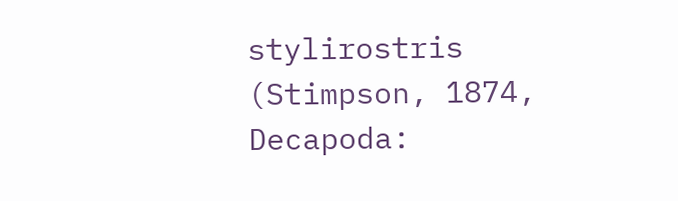stylirostris (Stimpson, 1874, Decapoda: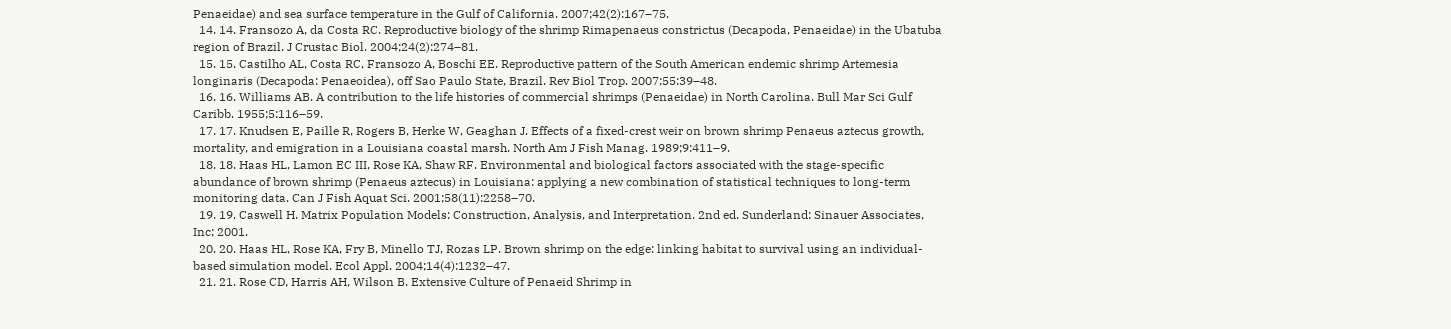Penaeidae) and sea surface temperature in the Gulf of California. 2007;42(2):167–75.
  14. 14. Fransozo A, da Costa RC. Reproductive biology of the shrimp Rimapenaeus constrictus (Decapoda, Penaeidae) in the Ubatuba region of Brazil. J Crustac Biol. 2004;24(2):274–81.
  15. 15. Castilho AL, Costa RC, Fransozo A, Boschi EE. Reproductive pattern of the South American endemic shrimp Artemesia longinaris (Decapoda: Penaeoidea), off Sao Paulo State, Brazil. Rev Biol Trop. 2007;55:39–48.
  16. 16. Williams AB. A contribution to the life histories of commercial shrimps (Penaeidae) in North Carolina. Bull Mar Sci Gulf Caribb. 1955;5:116–59.
  17. 17. Knudsen E, Paille R, Rogers B, Herke W, Geaghan J. Effects of a fixed-crest weir on brown shrimp Penaeus aztecus growth, mortality, and emigration in a Louisiana coastal marsh. North Am J Fish Manag. 1989;9:411–9.
  18. 18. Haas HL, Lamon EC III, Rose KA, Shaw RF. Environmental and biological factors associated with the stage-specific abundance of brown shrimp (Penaeus aztecus) in Louisiana: applying a new combination of statistical techniques to long-term monitoring data. Can J Fish Aquat Sci. 2001;58(11):2258–70.
  19. 19. Caswell H. Matrix Population Models: Construction, Analysis, and Interpretation. 2nd ed. Sunderland: Sinauer Associates, Inc; 2001.
  20. 20. Haas HL, Rose KA, Fry B, Minello TJ, Rozas LP. Brown shrimp on the edge: linking habitat to survival using an individual-based simulation model. Ecol Appl. 2004;14(4):1232–47.
  21. 21. Rose CD, Harris AH, Wilson B. Extensive Culture of Penaeid Shrimp in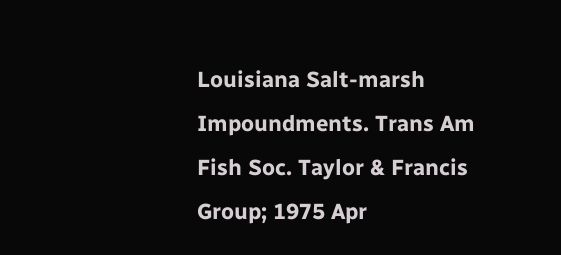Louisiana Salt-marsh Impoundments. Trans Am Fish Soc. Taylor & Francis Group; 1975 Apr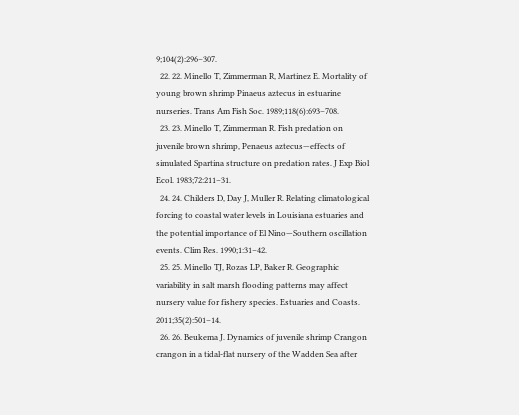9;104(2):296–307.
  22. 22. Minello T, Zimmerman R, Martinez E. Mortality of young brown shrimp Pinaeus aztecus in estuarine nurseries. Trans Am Fish Soc. 1989;118(6):693–708.
  23. 23. Minello T, Zimmerman R. Fish predation on juvenile brown shrimp, Penaeus aztecus—effects of simulated Spartina structure on predation rates. J Exp Biol Ecol. 1983;72:211–31.
  24. 24. Childers D, Day J, Muller R. Relating climatological forcing to coastal water levels in Louisiana estuaries and the potential importance of El Nino—Southern oscillation events. Clim Res. 1990;1:31–42.
  25. 25. Minello TJ, Rozas LP, Baker R. Geographic variability in salt marsh flooding patterns may affect nursery value for fishery species. Estuaries and Coasts. 2011;35(2):501–14.
  26. 26. Beukema J. Dynamics of juvenile shrimp Crangon crangon in a tidal-flat nursery of the Wadden Sea after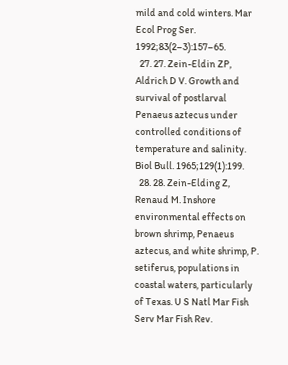mild and cold winters. Mar Ecol Prog Ser. 1992;83(2–3):157–65.
  27. 27. Zein-Eldin ZP, Aldrich D V. Growth and survival of postlarval Penaeus aztecus under controlled conditions of temperature and salinity. Biol Bull. 1965;129(1):199.
  28. 28. Zein-Elding Z, Renaud M. Inshore environmental effects on brown shrimp, Penaeus aztecus, and white shrimp, P. setiferus, populations in coastal waters, particularly of Texas. U S Natl Mar Fish Serv Mar Fish Rev.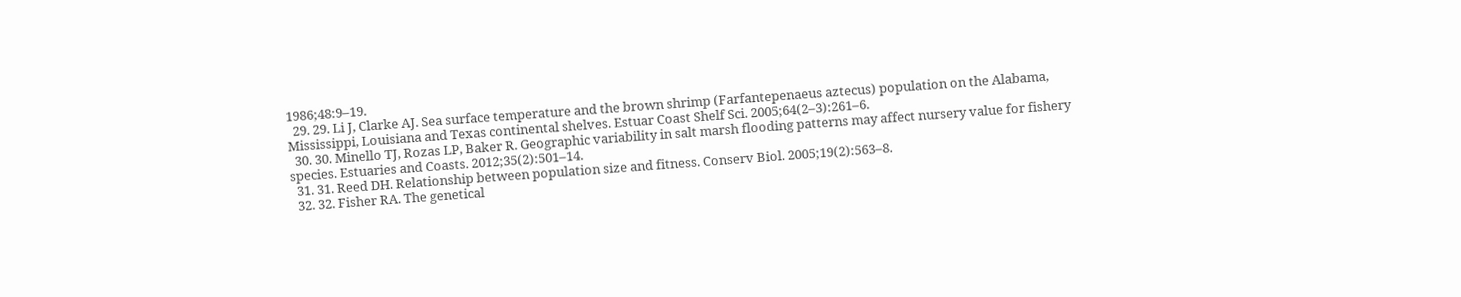1986;48:9–19.
  29. 29. Li J, Clarke AJ. Sea surface temperature and the brown shrimp (Farfantepenaeus aztecus) population on the Alabama, Mississippi, Louisiana and Texas continental shelves. Estuar Coast Shelf Sci. 2005;64(2–3):261–6.
  30. 30. Minello TJ, Rozas LP, Baker R. Geographic variability in salt marsh flooding patterns may affect nursery value for fishery species. Estuaries and Coasts. 2012;35(2):501–14.
  31. 31. Reed DH. Relationship between population size and fitness. Conserv Biol. 2005;19(2):563–8.
  32. 32. Fisher RA. The genetical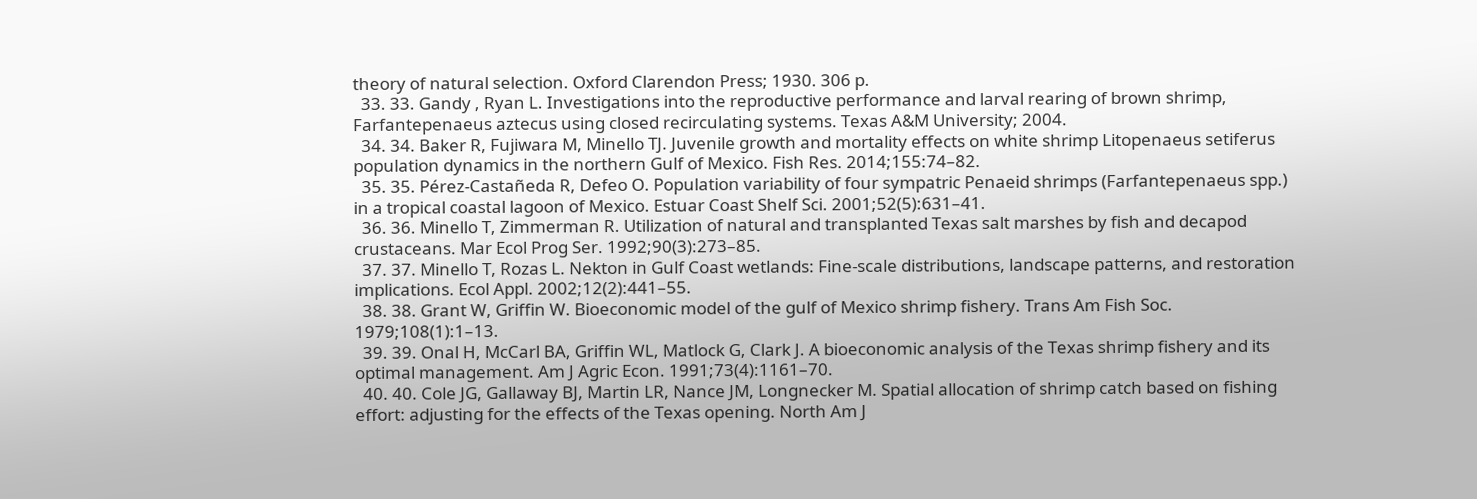theory of natural selection. Oxford Clarendon Press; 1930. 306 p.
  33. 33. Gandy , Ryan L. Investigations into the reproductive performance and larval rearing of brown shrimp, Farfantepenaeus aztecus using closed recirculating systems. Texas A&M University; 2004.
  34. 34. Baker R, Fujiwara M, Minello TJ. Juvenile growth and mortality effects on white shrimp Litopenaeus setiferus population dynamics in the northern Gulf of Mexico. Fish Res. 2014;155:74–82.
  35. 35. Pérez-Castañeda R, Defeo O. Population variability of four sympatric Penaeid shrimps (Farfantepenaeus spp.) in a tropical coastal lagoon of Mexico. Estuar Coast Shelf Sci. 2001;52(5):631–41.
  36. 36. Minello T, Zimmerman R. Utilization of natural and transplanted Texas salt marshes by fish and decapod crustaceans. Mar Ecol Prog Ser. 1992;90(3):273–85.
  37. 37. Minello T, Rozas L. Nekton in Gulf Coast wetlands: Fine-scale distributions, landscape patterns, and restoration implications. Ecol Appl. 2002;12(2):441–55.
  38. 38. Grant W, Griffin W. Bioeconomic model of the gulf of Mexico shrimp fishery. Trans Am Fish Soc. 1979;108(1):1–13.
  39. 39. Onal H, McCarl BA, Griffin WL, Matlock G, Clark J. A bioeconomic analysis of the Texas shrimp fishery and its optimal management. Am J Agric Econ. 1991;73(4):1161–70.
  40. 40. Cole JG, Gallaway BJ, Martin LR, Nance JM, Longnecker M. Spatial allocation of shrimp catch based on fishing effort: adjusting for the effects of the Texas opening. North Am J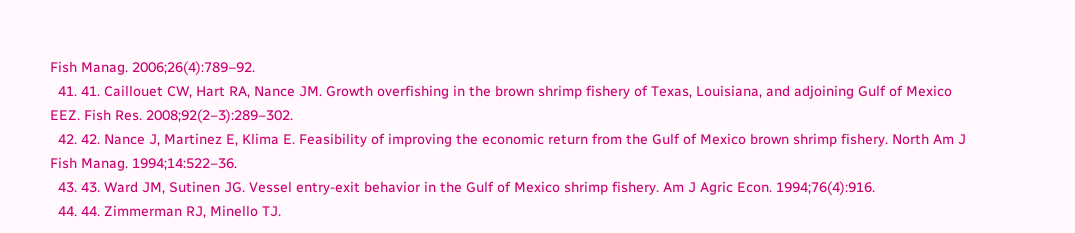Fish Manag. 2006;26(4):789–92.
  41. 41. Caillouet CW, Hart RA, Nance JM. Growth overfishing in the brown shrimp fishery of Texas, Louisiana, and adjoining Gulf of Mexico EEZ. Fish Res. 2008;92(2–3):289–302.
  42. 42. Nance J, Martinez E, Klima E. Feasibility of improving the economic return from the Gulf of Mexico brown shrimp fishery. North Am J Fish Manag. 1994;14:522–36.
  43. 43. Ward JM, Sutinen JG. Vessel entry-exit behavior in the Gulf of Mexico shrimp fishery. Am J Agric Econ. 1994;76(4):916.
  44. 44. Zimmerman RJ, Minello TJ.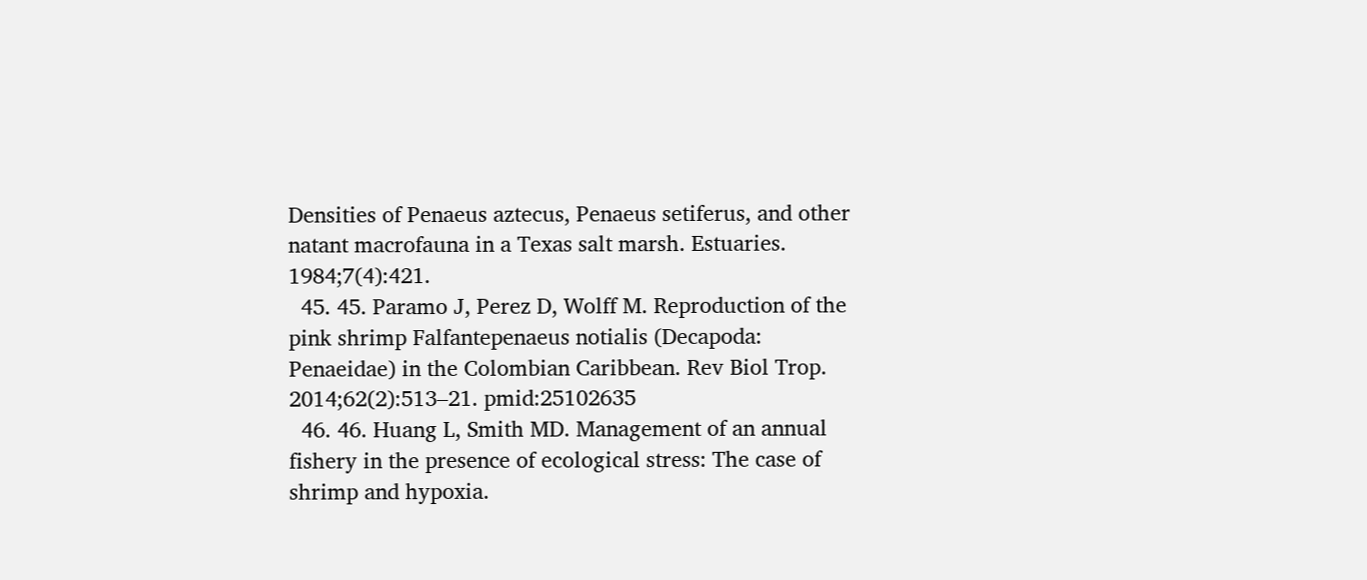Densities of Penaeus aztecus, Penaeus setiferus, and other natant macrofauna in a Texas salt marsh. Estuaries. 1984;7(4):421.
  45. 45. Paramo J, Perez D, Wolff M. Reproduction of the pink shrimp Falfantepenaeus notialis (Decapoda: Penaeidae) in the Colombian Caribbean. Rev Biol Trop. 2014;62(2):513–21. pmid:25102635
  46. 46. Huang L, Smith MD. Management of an annual fishery in the presence of ecological stress: The case of shrimp and hypoxia.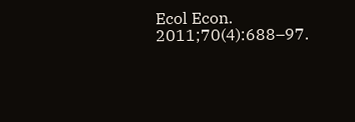Ecol Econ. 2011;70(4):688–97.